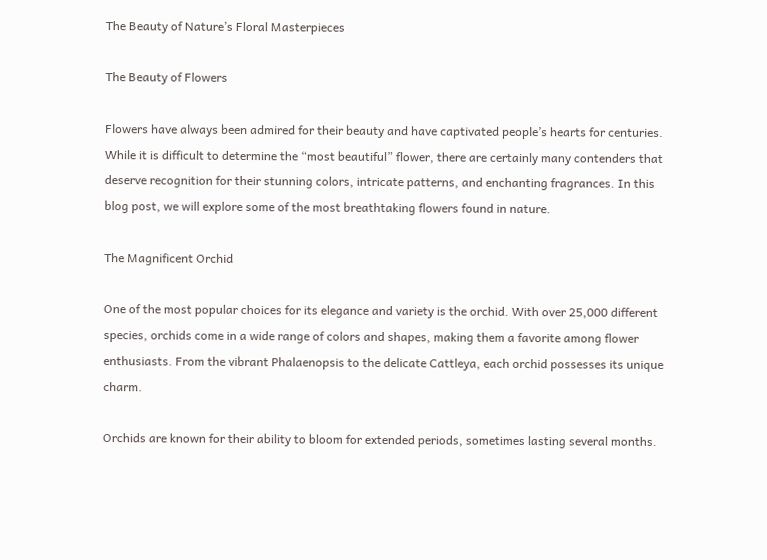The Beauty of Nature’s Floral Masterpieces

The Beauty of Flowers

Flowers have always been admired for their beauty and have captivated people’s hearts for centuries. While it is difficult to determine the “most beautiful” flower, there are certainly many contenders that deserve recognition for their stunning colors, intricate patterns, and enchanting fragrances. In this blog post, we will explore some of the most breathtaking flowers found in nature.

The Magnificent Orchid

One of the most popular choices for its elegance and variety is the orchid. With over 25,000 different species, orchids come in a wide range of colors and shapes, making them a favorite among flower enthusiasts. From the vibrant Phalaenopsis to the delicate Cattleya, each orchid possesses its unique charm.

Orchids are known for their ability to bloom for extended periods, sometimes lasting several months.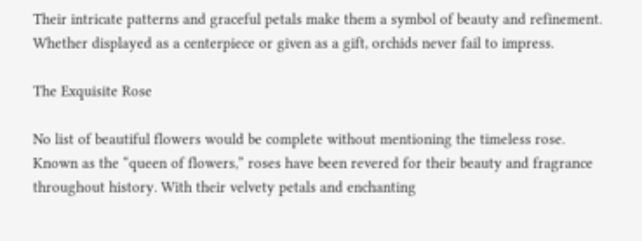Their intricate patterns and graceful petals make them a symbol of beauty and refinement. Whether displayed as a centerpiece or given as a gift, orchids never fail to impress.

The Exquisite Rose

No list of beautiful flowers would be complete without mentioning the timeless rose. Known as the “queen of flowers,” roses have been revered for their beauty and fragrance throughout history. With their velvety petals and enchanting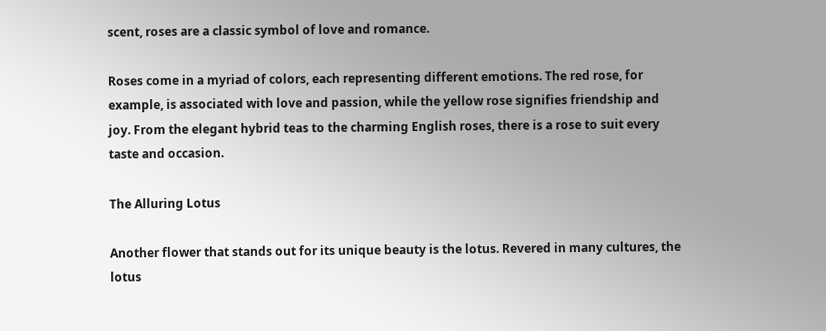scent, roses are a classic symbol of love and romance.

Roses come in a myriad of colors, each representing different emotions. The red rose, for example, is associated with love and passion, while the yellow rose signifies friendship and joy. From the elegant hybrid teas to the charming English roses, there is a rose to suit every taste and occasion.

The Alluring Lotus

Another flower that stands out for its unique beauty is the lotus. Revered in many cultures, the lotus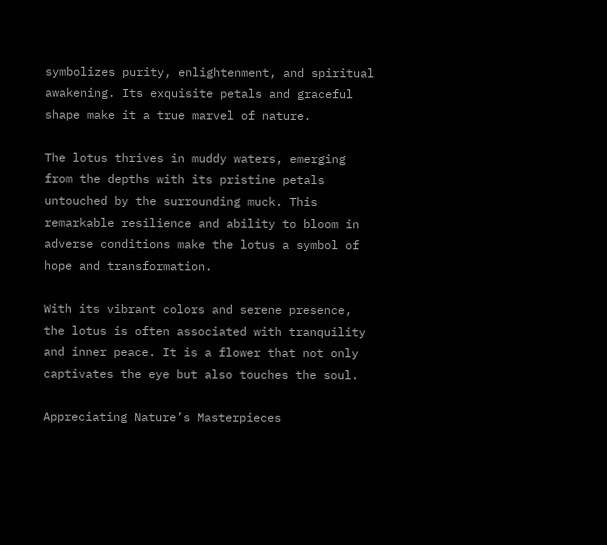symbolizes purity, enlightenment, and spiritual awakening. Its exquisite petals and graceful shape make it a true marvel of nature.

The lotus thrives in muddy waters, emerging from the depths with its pristine petals untouched by the surrounding muck. This remarkable resilience and ability to bloom in adverse conditions make the lotus a symbol of hope and transformation.

With its vibrant colors and serene presence, the lotus is often associated with tranquility and inner peace. It is a flower that not only captivates the eye but also touches the soul.

Appreciating Nature’s Masterpieces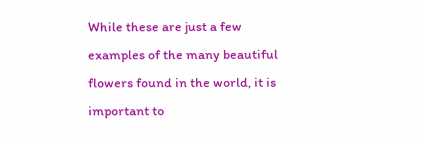While these are just a few examples of the many beautiful flowers found in the world, it is important to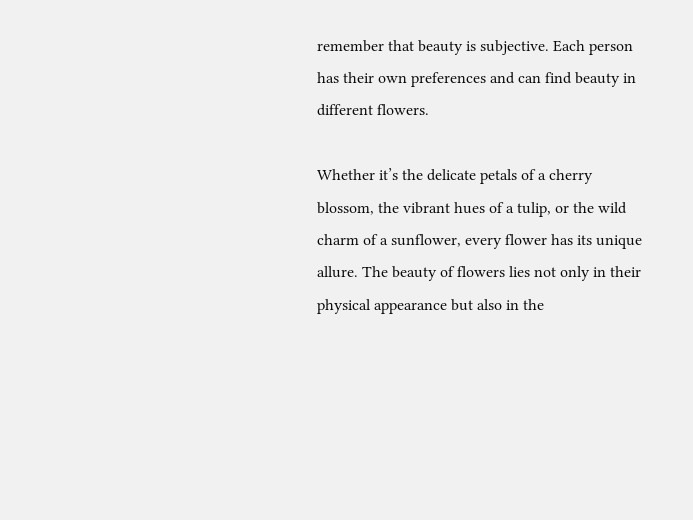remember that beauty is subjective. Each person has their own preferences and can find beauty in different flowers.

Whether it’s the delicate petals of a cherry blossom, the vibrant hues of a tulip, or the wild charm of a sunflower, every flower has its unique allure. The beauty of flowers lies not only in their physical appearance but also in the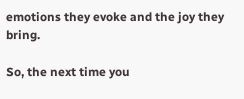emotions they evoke and the joy they bring.

So, the next time you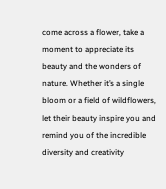come across a flower, take a moment to appreciate its beauty and the wonders of nature. Whether it’s a single bloom or a field of wildflowers, let their beauty inspire you and remind you of the incredible diversity and creativity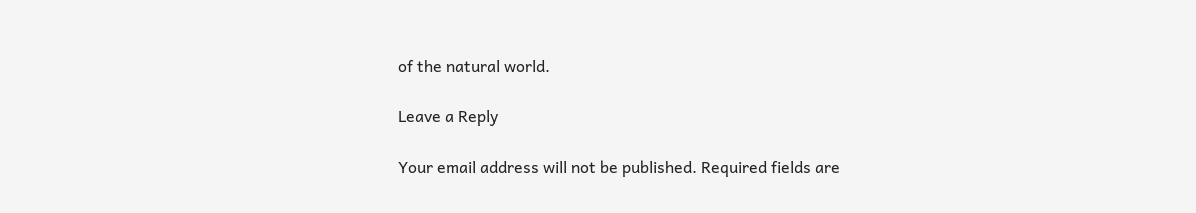of the natural world.

Leave a Reply

Your email address will not be published. Required fields are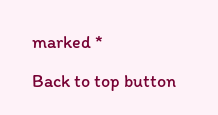marked *

Back to top button